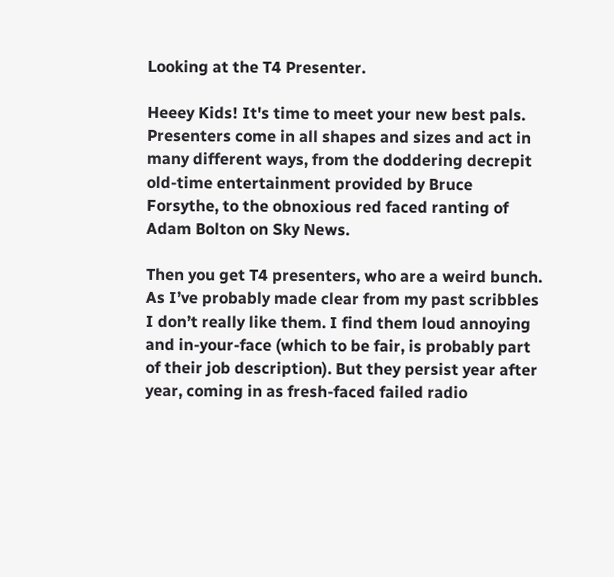Looking at the T4 Presenter.

Heeey Kids! It's time to meet your new best pals.
Presenters come in all shapes and sizes and act in many different ways, from the doddering decrepit old-time entertainment provided by Bruce Forsythe, to the obnoxious red faced ranting of Adam Bolton on Sky News.

Then you get T4 presenters, who are a weird bunch. As I’ve probably made clear from my past scribbles I don’t really like them. I find them loud annoying and in-your-face (which to be fair, is probably part of their job description). But they persist year after year, coming in as fresh-faced failed radio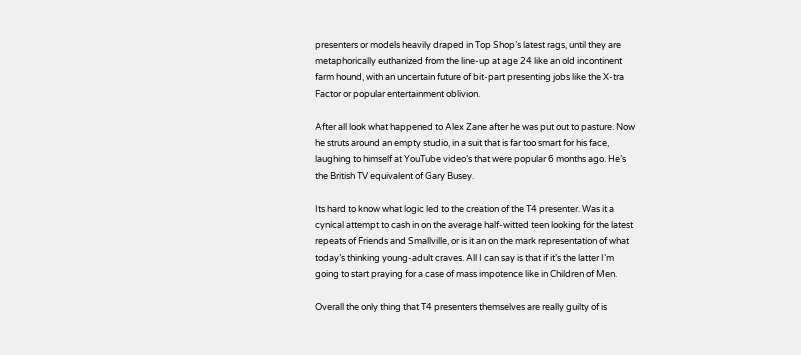presenters or models heavily draped in Top Shop’s latest rags, until they are metaphorically euthanized from the line-up at age 24 like an old incontinent farm hound, with an uncertain future of bit-part presenting jobs like the X-tra Factor or popular entertainment oblivion.

After all look what happened to Alex Zane after he was put out to pasture. Now he struts around an empty studio, in a suit that is far too smart for his face, laughing to himself at YouTube video’s that were popular 6 months ago. He’s the British TV equivalent of Gary Busey.

Its hard to know what logic led to the creation of the T4 presenter. Was it a cynical attempt to cash in on the average half-witted teen looking for the latest repeats of Friends and Smallville, or is it an on the mark representation of what today’s thinking young-adult craves. All I can say is that if it’s the latter I’m going to start praying for a case of mass impotence like in Children of Men.

Overall the only thing that T4 presenters themselves are really guilty of is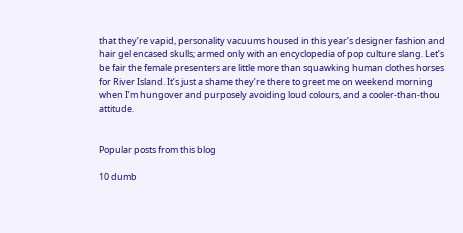that they’re vapid, personality vacuums housed in this year’s designer fashion and hair gel encased skulls; armed only with an encyclopedia of pop culture slang. Let’s be fair the female presenters are little more than squawking human clothes horses for River Island. It’s just a shame they’re there to greet me on weekend morning when I’m hungover and purposely avoiding loud colours, and a cooler-than-thou attitude.


Popular posts from this blog

10 dumb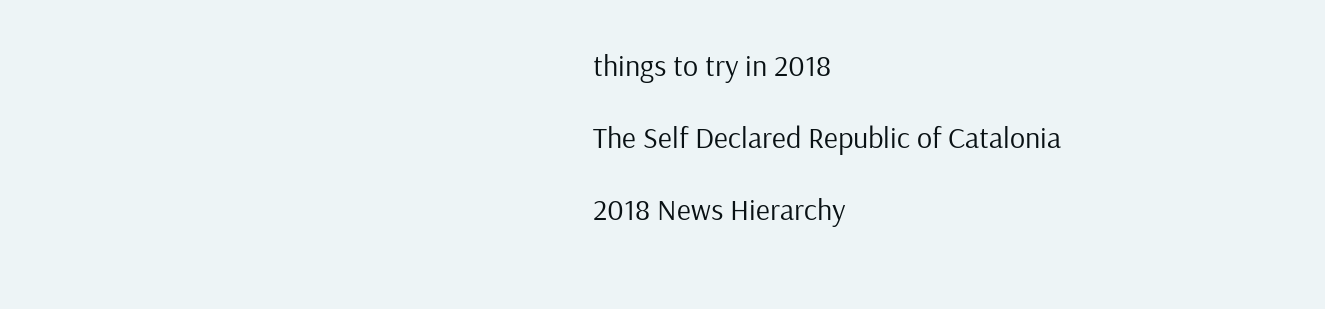things to try in 2018

The Self Declared Republic of Catalonia

2018 News Hierarchy